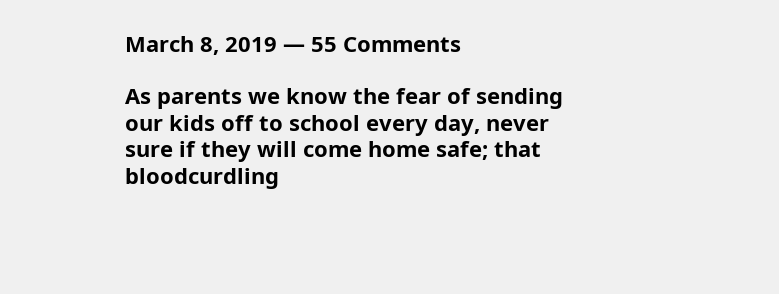March 8, 2019 — 55 Comments

As parents we know the fear of sending our kids off to school every day, never sure if they will come home safe; that bloodcurdling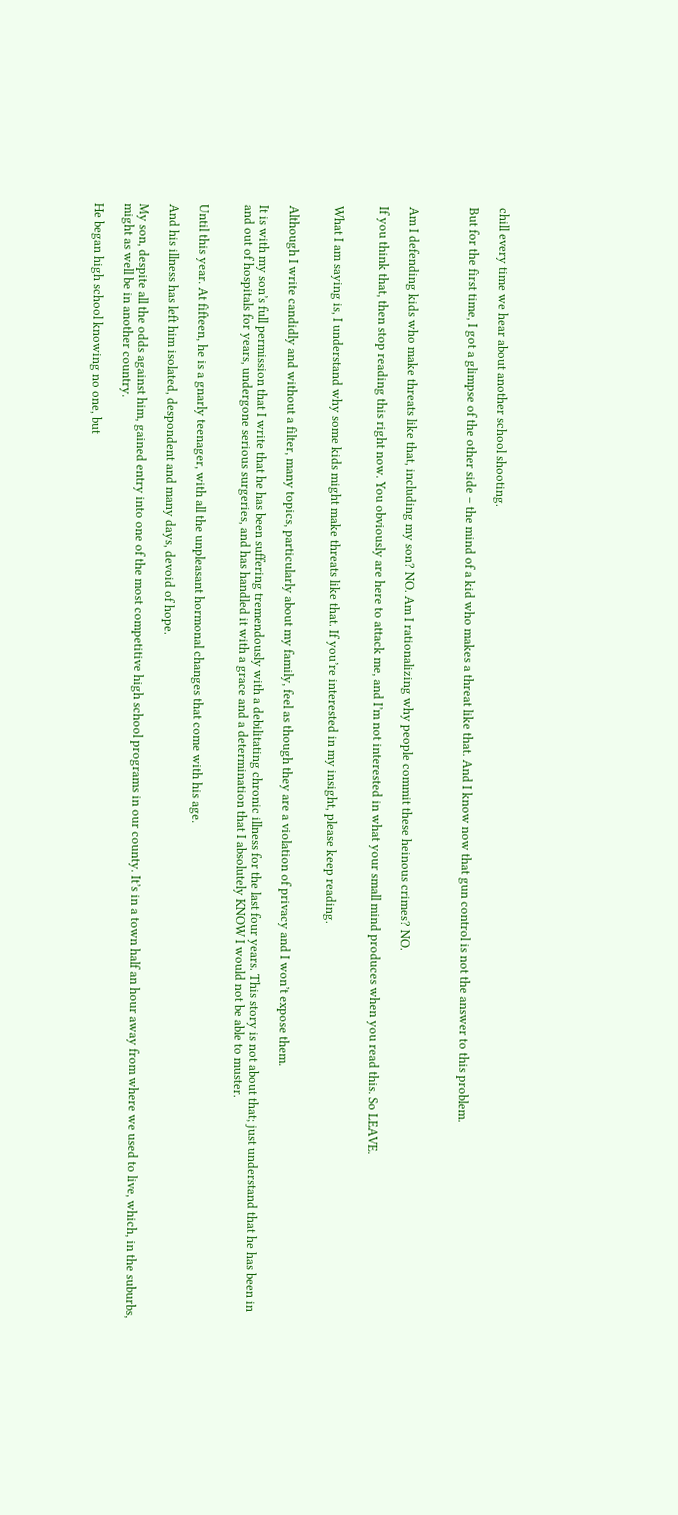chill every time we hear about another school shooting.

But for the first time, I got a glimpse of the other side – the mind of a kid who makes a threat like that. And I know now that gun control is not the answer to this problem.



Am I defending kids who make threats like that, including my son? NO. Am I rationalizing why people commit these heinous crimes? NO.

If you think that, then stop reading this right now. You obviously are here to attack me, and I’m not interested in what your small mind produces when you read this. So LEAVE.


What I am saying is, I understand why some kids might make threats like that. If you’re interested in my insight, please keep reading.


Although I write candidly and without a filter, many topics, particularly about my family, feel as though they are a violation of privacy and I won’t expose them.

It is with my son’s full permission that I write that he has been suffering tremendously with a debilitating chronic illness for the last four years. This story is not about that; just understand that he has been in and out of hospitals for years, undergone serious surgeries, and has handled it with a grace and a determination that I absolutely KNOW I would not be able to muster.


Until this year. At fifteen, he is a gnarly teenager, with all the unpleasant hormonal changes that come with his age.

And his illness has left him isolated, despondent and many days, devoid of hope.

My son, despite all the odds against him, gained entry into one of the most competitive high school programs in our county. It’s in a town half an hour away from where we used to live, which, in the suburbs, might as well be in another country.

He began high school knowing no one, but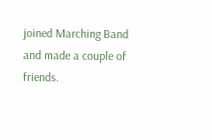joined Marching Band and made a couple of friends.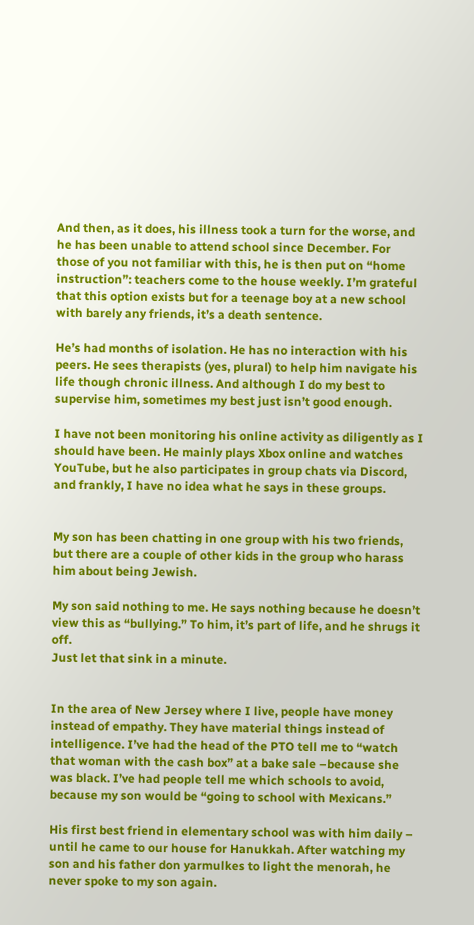And then, as it does, his illness took a turn for the worse, and he has been unable to attend school since December. For those of you not familiar with this, he is then put on “home instruction”: teachers come to the house weekly. I’m grateful that this option exists but for a teenage boy at a new school with barely any friends, it’s a death sentence.

He’s had months of isolation. He has no interaction with his peers. He sees therapists (yes, plural) to help him navigate his life though chronic illness. And although I do my best to supervise him, sometimes my best just isn’t good enough.

I have not been monitoring his online activity as diligently as I should have been. He mainly plays Xbox online and watches YouTube, but he also participates in group chats via Discord, and frankly, I have no idea what he says in these groups.


My son has been chatting in one group with his two friends, but there are a couple of other kids in the group who harass him about being Jewish.

My son said nothing to me. He says nothing because he doesn’t view this as “bullying.” To him, it’s part of life, and he shrugs it off.
Just let that sink in a minute.


In the area of New Jersey where I live, people have money instead of empathy. They have material things instead of intelligence. I’ve had the head of the PTO tell me to “watch that woman with the cash box” at a bake sale –because she was black. I’ve had people tell me which schools to avoid, because my son would be “going to school with Mexicans.”

His first best friend in elementary school was with him daily – until he came to our house for Hanukkah. After watching my son and his father don yarmulkes to light the menorah, he never spoke to my son again.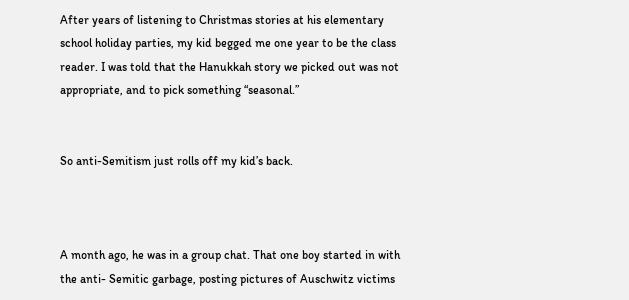After years of listening to Christmas stories at his elementary school holiday parties, my kid begged me one year to be the class reader. I was told that the Hanukkah story we picked out was not appropriate, and to pick something “seasonal.”


So anti-Semitism just rolls off my kid’s back.



A month ago, he was in a group chat. That one boy started in with the anti- Semitic garbage, posting pictures of Auschwitz victims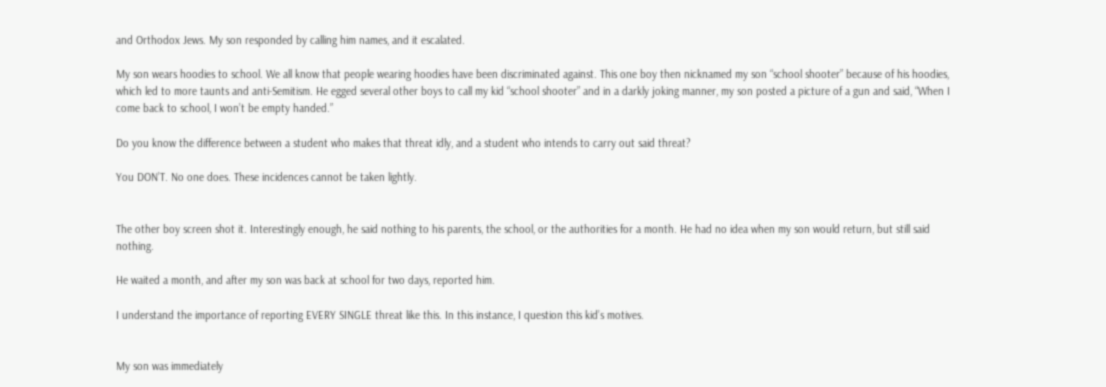and Orthodox Jews. My son responded by calling him names, and it escalated.

My son wears hoodies to school. We all know that people wearing hoodies have been discriminated against. This one boy then nicknamed my son “school shooter” because of his hoodies, which led to more taunts and anti-Semitism. He egged several other boys to call my kid “school shooter” and in a darkly joking manner, my son posted a picture of a gun and said, “When I come back to school, I won’t be empty handed.”

Do you know the difference between a student who makes that threat idly, and a student who intends to carry out said threat?

You DON’T. No one does. These incidences cannot be taken lightly.


The other boy screen shot it. Interestingly enough, he said nothing to his parents, the school, or the authorities for a month. He had no idea when my son would return, but still said nothing.

He waited a month, and after my son was back at school for two days, reported him.

I understand the importance of reporting EVERY SINGLE threat like this. In this instance, I question this kid’s motives.


My son was immediately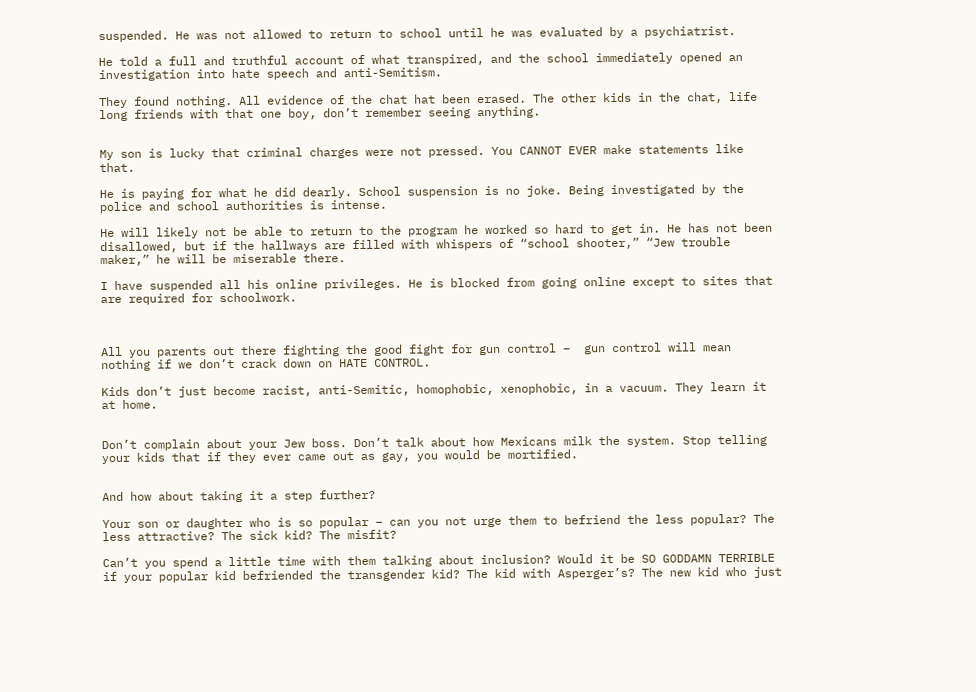suspended. He was not allowed to return to school until he was evaluated by a psychiatrist.

He told a full and truthful account of what transpired, and the school immediately opened an investigation into hate speech and anti-Semitism.

They found nothing. All evidence of the chat hat been erased. The other kids in the chat, life long friends with that one boy, don’t remember seeing anything.


My son is lucky that criminal charges were not pressed. You CANNOT EVER make statements like that.

He is paying for what he did dearly. School suspension is no joke. Being investigated by the police and school authorities is intense.

He will likely not be able to return to the program he worked so hard to get in. He has not been disallowed, but if the hallways are filled with whispers of “school shooter,” “Jew trouble maker,” he will be miserable there.

I have suspended all his online privileges. He is blocked from going online except to sites that are required for schoolwork.



All you parents out there fighting the good fight for gun control –  gun control will mean nothing if we don’t crack down on HATE CONTROL.

Kids don’t just become racist, anti-Semitic, homophobic, xenophobic, in a vacuum. They learn it at home.


Don’t complain about your Jew boss. Don’t talk about how Mexicans milk the system. Stop telling your kids that if they ever came out as gay, you would be mortified.


And how about taking it a step further?

Your son or daughter who is so popular – can you not urge them to befriend the less popular? The less attractive? The sick kid? The misfit?

Can’t you spend a little time with them talking about inclusion? Would it be SO GODDAMN TERRIBLE if your popular kid befriended the transgender kid? The kid with Asperger’s? The new kid who just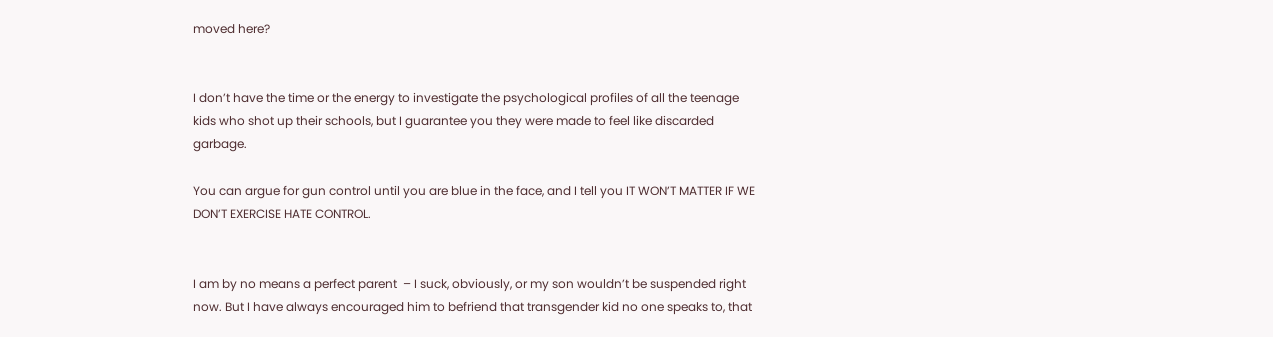moved here?


I don’t have the time or the energy to investigate the psychological profiles of all the teenage kids who shot up their schools, but I guarantee you they were made to feel like discarded garbage.

You can argue for gun control until you are blue in the face, and I tell you IT WON’T MATTER IF WE DON’T EXERCISE HATE CONTROL.


I am by no means a perfect parent  – I suck, obviously, or my son wouldn’t be suspended right now. But I have always encouraged him to befriend that transgender kid no one speaks to, that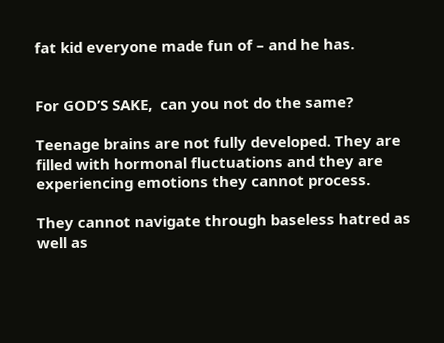fat kid everyone made fun of – and he has.


For GOD’S SAKE,  can you not do the same?

Teenage brains are not fully developed. They are filled with hormonal fluctuations and they are experiencing emotions they cannot process.

They cannot navigate through baseless hatred as well as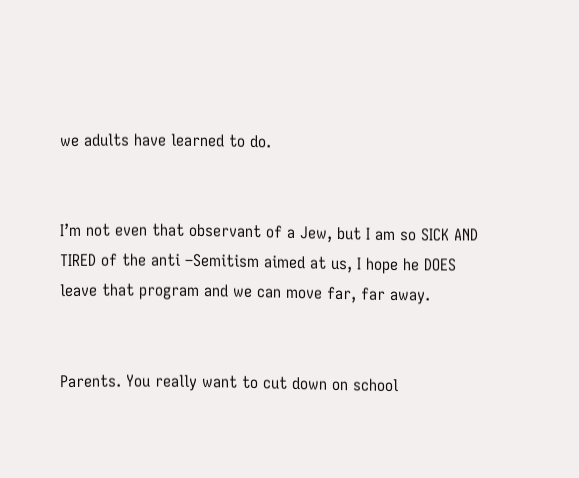we adults have learned to do.


I’m not even that observant of a Jew, but I am so SICK AND TIRED of the anti –Semitism aimed at us, I hope he DOES leave that program and we can move far, far away.


Parents. You really want to cut down on school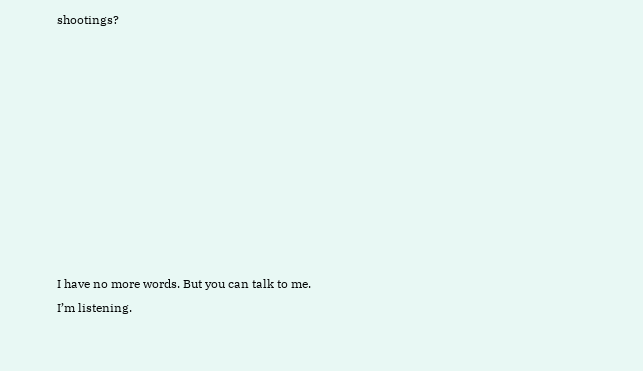shootings?










I have no more words. But you can talk to me.
I’m listening.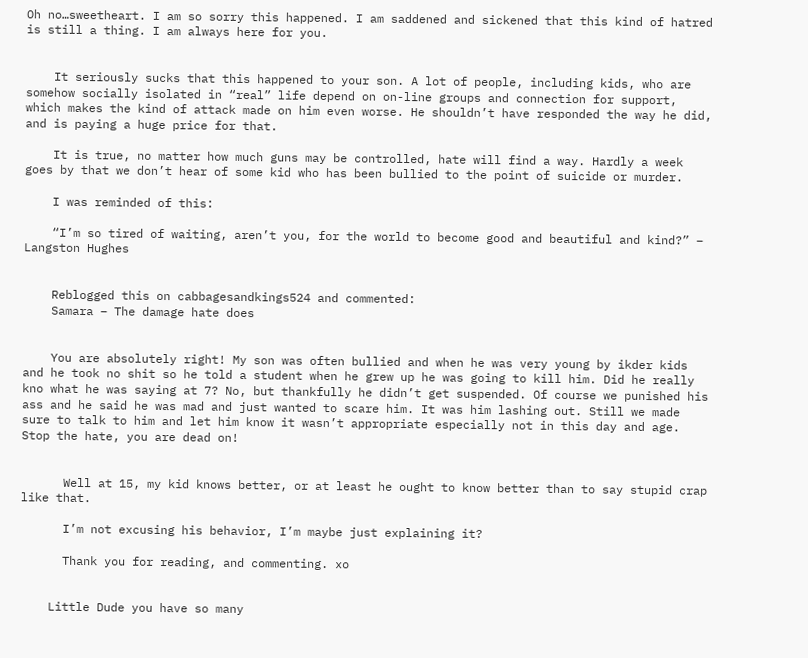Oh no…sweetheart. I am so sorry this happened. I am saddened and sickened that this kind of hatred is still a thing. I am always here for you.


    It seriously sucks that this happened to your son. A lot of people, including kids, who are somehow socially isolated in “real” life depend on on-line groups and connection for support, which makes the kind of attack made on him even worse. He shouldn’t have responded the way he did, and is paying a huge price for that.

    It is true, no matter how much guns may be controlled, hate will find a way. Hardly a week goes by that we don’t hear of some kid who has been bullied to the point of suicide or murder.

    I was reminded of this:

    “I’m so tired of waiting, aren’t you, for the world to become good and beautiful and kind?” – Langston Hughes


    Reblogged this on cabbagesandkings524 and commented:
    Samara – The damage hate does


    You are absolutely right! My son was often bullied and when he was very young by ikder kids and he took no shit so he told a student when he grew up he was going to kill him. Did he really kno what he was saying at 7? No, but thankfully he didn’t get suspended. Of course we punished his ass and he said he was mad and just wanted to scare him. It was him lashing out. Still we made sure to talk to him and let him know it wasn’t appropriate especially not in this day and age. Stop the hate, you are dead on!


      Well at 15, my kid knows better, or at least he ought to know better than to say stupid crap like that.

      I’m not excusing his behavior, I’m maybe just explaining it?

      Thank you for reading, and commenting. xo


    Little Dude you have so many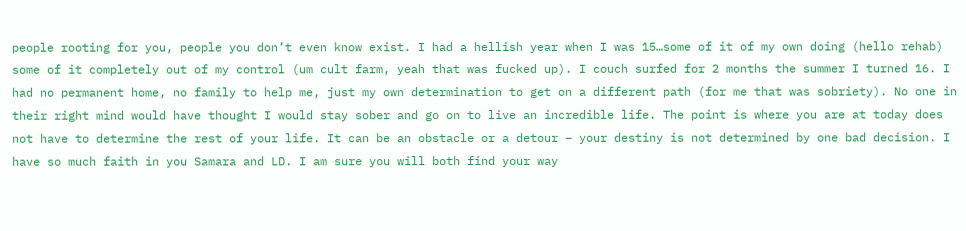people rooting for you, people you don’t even know exist. I had a hellish year when I was 15…some of it of my own doing (hello rehab) some of it completely out of my control (um cult farm, yeah that was fucked up). I couch surfed for 2 months the summer I turned 16. I had no permanent home, no family to help me, just my own determination to get on a different path (for me that was sobriety). No one in their right mind would have thought I would stay sober and go on to live an incredible life. The point is where you are at today does not have to determine the rest of your life. It can be an obstacle or a detour – your destiny is not determined by one bad decision. I have so much faith in you Samara and LD. I am sure you will both find your way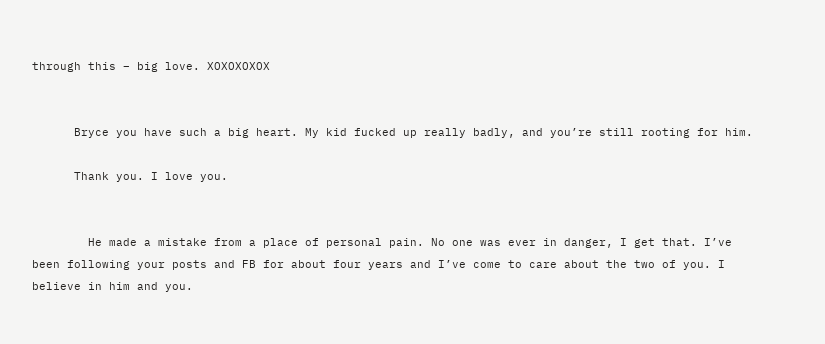through this – big love. XOXOXOXOX


      Bryce you have such a big heart. My kid fucked up really badly, and you’re still rooting for him.

      Thank you. I love you.


        He made a mistake from a place of personal pain. No one was ever in danger, I get that. I’ve been following your posts and FB for about four years and I’ve come to care about the two of you. I believe in him and you.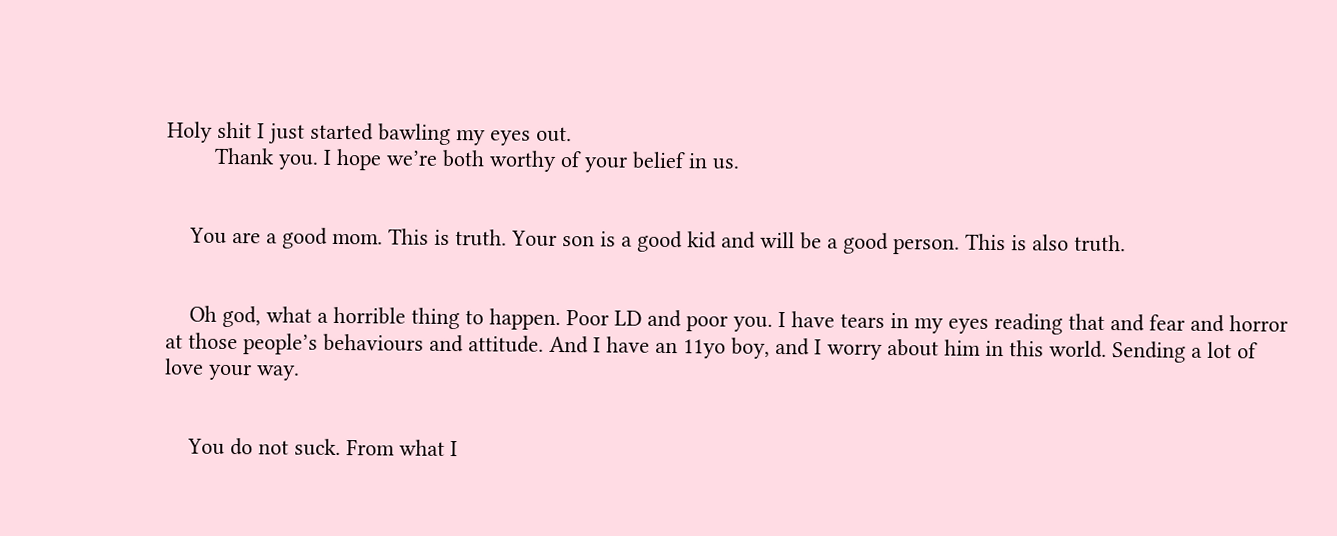Holy shit I just started bawling my eyes out.
        Thank you. I hope we’re both worthy of your belief in us.


    You are a good mom. This is truth. Your son is a good kid and will be a good person. This is also truth.


    Oh god, what a horrible thing to happen. Poor LD and poor you. I have tears in my eyes reading that and fear and horror at those people’s behaviours and attitude. And I have an 11yo boy, and I worry about him in this world. Sending a lot of love your way.


    You do not suck. From what I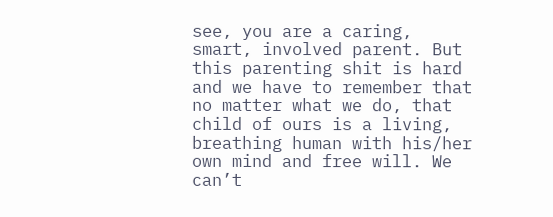see, you are a caring, smart, involved parent. But this parenting shit is hard and we have to remember that no matter what we do, that child of ours is a living, breathing human with his/her own mind and free will. We can’t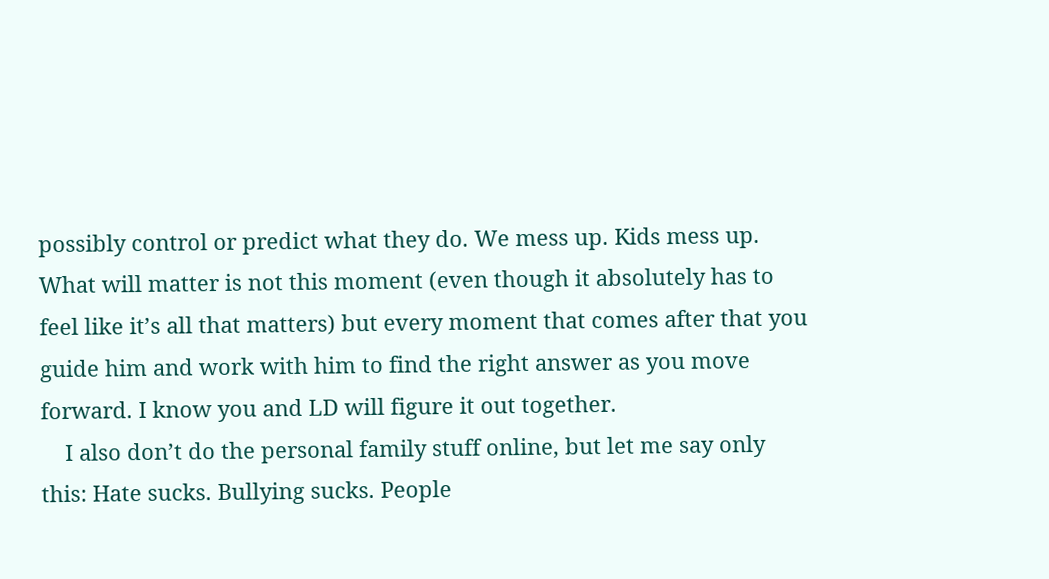possibly control or predict what they do. We mess up. Kids mess up. What will matter is not this moment (even though it absolutely has to feel like it’s all that matters) but every moment that comes after that you guide him and work with him to find the right answer as you move forward. I know you and LD will figure it out together.
    I also don’t do the personal family stuff online, but let me say only this: Hate sucks. Bullying sucks. People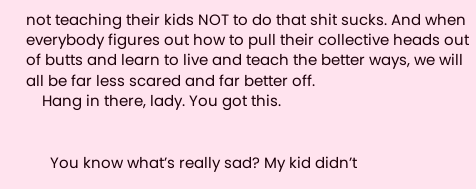not teaching their kids NOT to do that shit sucks. And when everybody figures out how to pull their collective heads out of butts and learn to live and teach the better ways, we will all be far less scared and far better off.
    Hang in there, lady. You got this.


      You know what’s really sad? My kid didn’t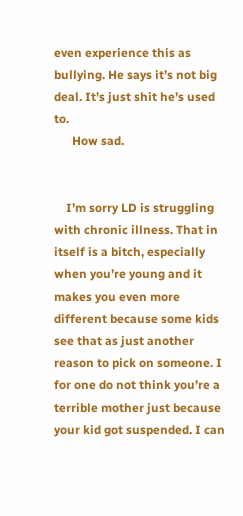even experience this as bullying. He says it’s not big deal. It’s just shit he’s used to.
      How sad.


    I’m sorry LD is struggling with chronic illness. That in itself is a bitch, especially when you’re young and it makes you even more different because some kids see that as just another reason to pick on someone. I for one do not think you’re a terrible mother just because your kid got suspended. I can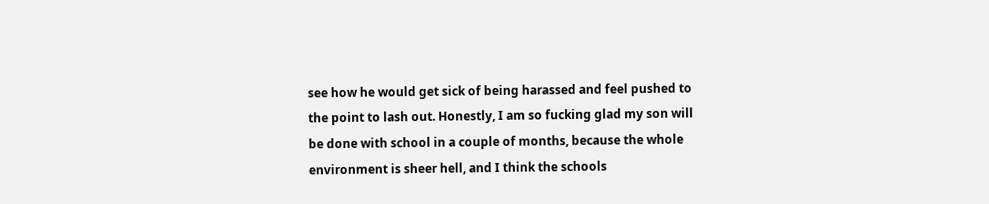see how he would get sick of being harassed and feel pushed to the point to lash out. Honestly, I am so fucking glad my son will be done with school in a couple of months, because the whole environment is sheer hell, and I think the schools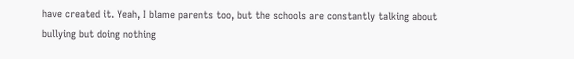have created it. Yeah, I blame parents too, but the schools are constantly talking about bullying but doing nothing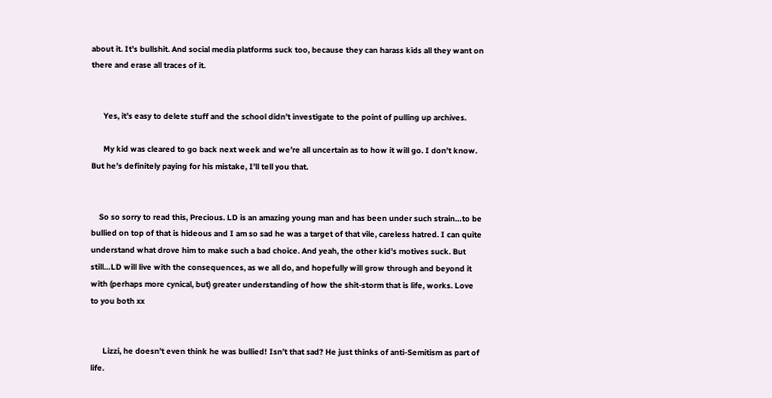about it. It’s bullshit. And social media platforms suck too, because they can harass kids all they want on there and erase all traces of it.


      Yes, it’s easy to delete stuff and the school didn’t investigate to the point of pulling up archives.

      My kid was cleared to go back next week and we’re all uncertain as to how it will go. I don’t know. But he’s definitely paying for his mistake, I’ll tell you that.


    So so sorry to read this, Precious. LD is an amazing young man and has been under such strain…to be bullied on top of that is hideous and I am so sad he was a target of that vile, careless hatred. I can quite understand what drove him to make such a bad choice. And yeah, the other kid’s motives suck. But still…LD will live with the consequences, as we all do, and hopefully will grow through and beyond it with (perhaps more cynical, but) greater understanding of how the shit-storm that is life, works. Love to you both xx


      Lizzi, he doesn’t even think he was bullied! Isn’t that sad? He just thinks of anti-Semitism as part of life.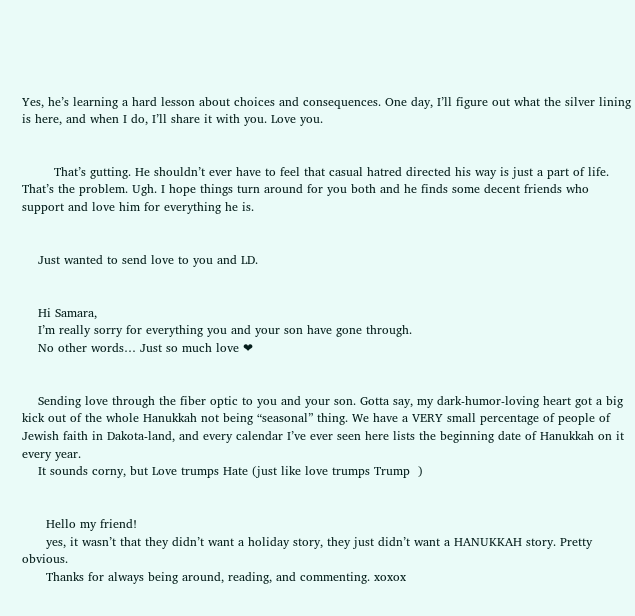Yes, he’s learning a hard lesson about choices and consequences. One day, I’ll figure out what the silver lining is here, and when I do, I’ll share it with you. Love you.


        That’s gutting. He shouldn’t ever have to feel that casual hatred directed his way is just a part of life. That’s the problem. Ugh. I hope things turn around for you both and he finds some decent friends who support and love him for everything he is.


    Just wanted to send love to you and LD.


    Hi Samara,
    I’m really sorry for everything you and your son have gone through.
    No other words… Just so much love ❤


    Sending love through the fiber optic to you and your son. Gotta say, my dark-humor-loving heart got a big kick out of the whole Hanukkah not being “seasonal” thing. We have a VERY small percentage of people of Jewish faith in Dakota-land, and every calendar I’ve ever seen here lists the beginning date of Hanukkah on it every year.
    It sounds corny, but Love trumps Hate (just like love trumps Trump  )


      Hello my friend!
      yes, it wasn’t that they didn’t want a holiday story, they just didn’t want a HANUKKAH story. Pretty obvious.
      Thanks for always being around, reading, and commenting. xoxox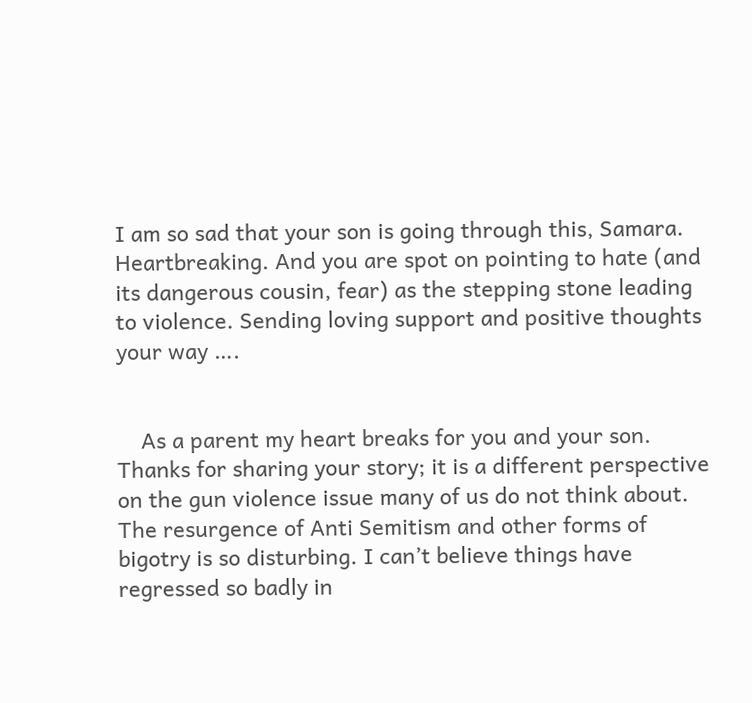I am so sad that your son is going through this, Samara. Heartbreaking. And you are spot on pointing to hate (and its dangerous cousin, fear) as the stepping stone leading to violence. Sending loving support and positive thoughts your way ….


    As a parent my heart breaks for you and your son. Thanks for sharing your story; it is a different perspective on the gun violence issue many of us do not think about. The resurgence of Anti Semitism and other forms of bigotry is so disturbing. I can’t believe things have regressed so badly in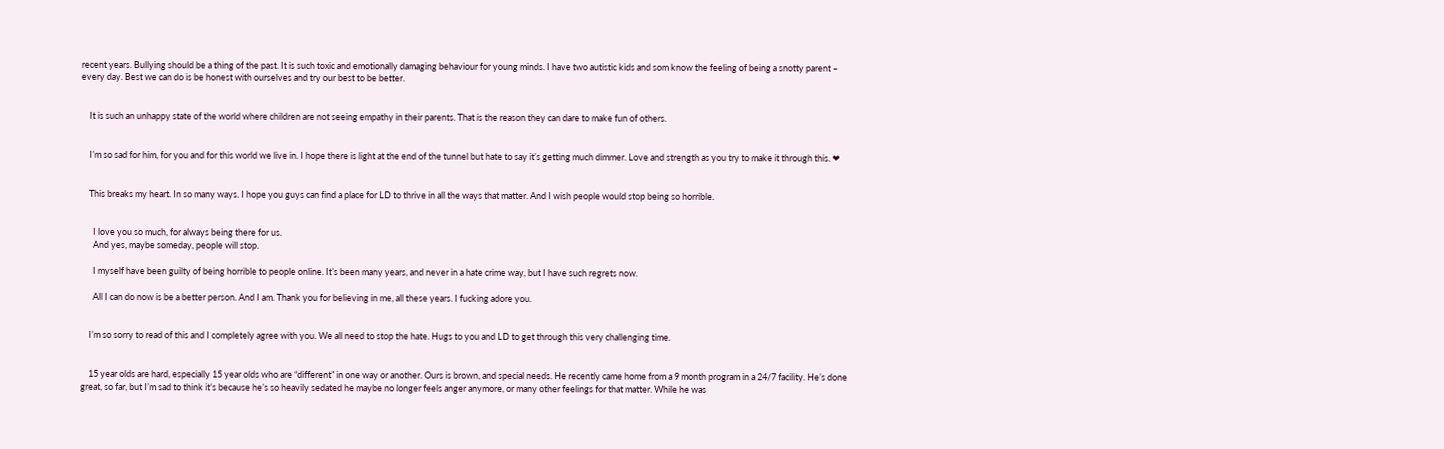recent years. Bullying should be a thing of the past. It is such toxic and emotionally damaging behaviour for young minds. I have two autistic kids and som know the feeling of being a snotty parent – every day. Best we can do is be honest with ourselves and try our best to be better.


    It is such an unhappy state of the world where children are not seeing empathy in their parents. That is the reason they can dare to make fun of others.


    I’m so sad for him, for you and for this world we live in. I hope there is light at the end of the tunnel but hate to say it’s getting much dimmer. Love and strength as you try to make it through this. ❤


    This breaks my heart. In so many ways. I hope you guys can find a place for LD to thrive in all the ways that matter. And I wish people would stop being so horrible.


      I love you so much, for always being there for us.
      And yes, maybe someday, people will stop.

      I myself have been guilty of being horrible to people online. It’s been many years, and never in a hate crime way, but I have such regrets now.

      All I can do now is be a better person. And I am. Thank you for believing in me, all these years. I fucking adore you.


    I’m so sorry to read of this and I completely agree with you. We all need to stop the hate. Hugs to you and LD to get through this very challenging time.


    15 year olds are hard, especially 15 year olds who are “different” in one way or another. Ours is brown, and special needs. He recently came home from a 9 month program in a 24/7 facility. He’s done great, so far, but I’m sad to think it’s because he’s so heavily sedated he maybe no longer feels anger anymore, or many other feelings for that matter. While he was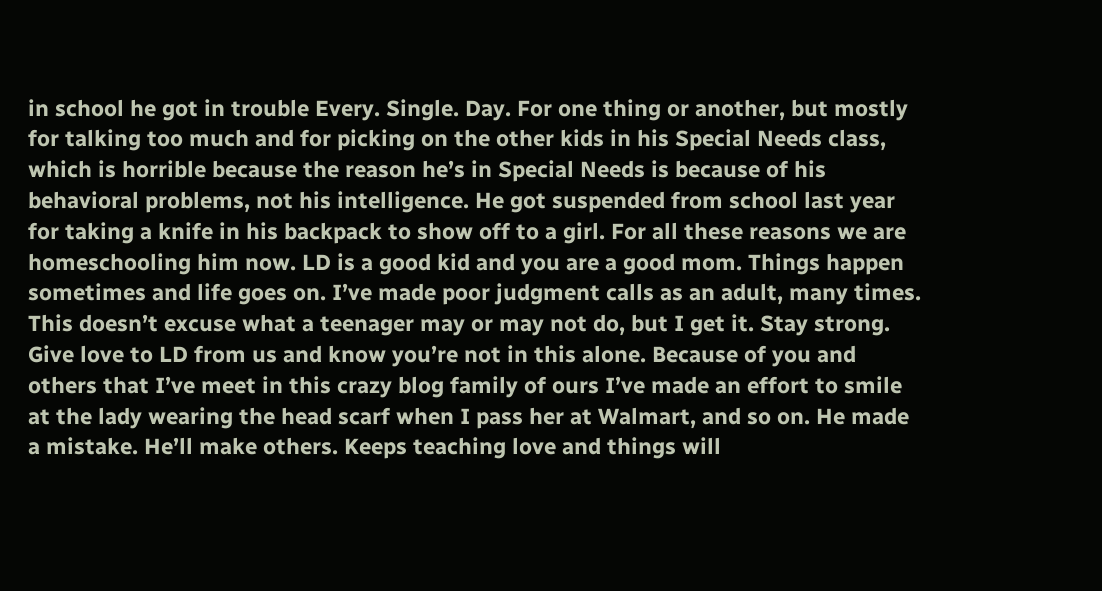in school he got in trouble Every. Single. Day. For one thing or another, but mostly for talking too much and for picking on the other kids in his Special Needs class, which is horrible because the reason he’s in Special Needs is because of his behavioral problems, not his intelligence. He got suspended from school last year for taking a knife in his backpack to show off to a girl. For all these reasons we are homeschooling him now. LD is a good kid and you are a good mom. Things happen sometimes and life goes on. I’ve made poor judgment calls as an adult, many times. This doesn’t excuse what a teenager may or may not do, but I get it. Stay strong. Give love to LD from us and know you’re not in this alone. Because of you and others that I’ve meet in this crazy blog family of ours I’ve made an effort to smile at the lady wearing the head scarf when I pass her at Walmart, and so on. He made a mistake. He’ll make others. Keeps teaching love and things will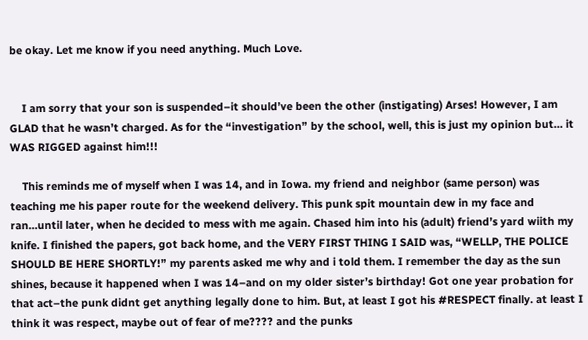be okay. Let me know if you need anything. Much Love.


    I am sorry that your son is suspended–it should’ve been the other (instigating) Arses! However, I am GLAD that he wasn’t charged. As for the “investigation” by the school, well, this is just my opinion but… it WAS RIGGED against him!!!

    This reminds me of myself when I was 14, and in Iowa. my friend and neighbor (same person) was teaching me his paper route for the weekend delivery. This punk spit mountain dew in my face and ran…until later, when he decided to mess with me again. Chased him into his (adult) friend’s yard wiith my knife. I finished the papers, got back home, and the VERY FIRST THING I SAID was, “WELLP, THE POLICE SHOULD BE HERE SHORTLY!” my parents asked me why and i told them. I remember the day as the sun shines, because it happened when I was 14–and on my older sister’s birthday! Got one year probation for that act–the punk didnt get anything legally done to him. But, at least I got his #RESPECT finally. at least I think it was respect, maybe out of fear of me???? and the punks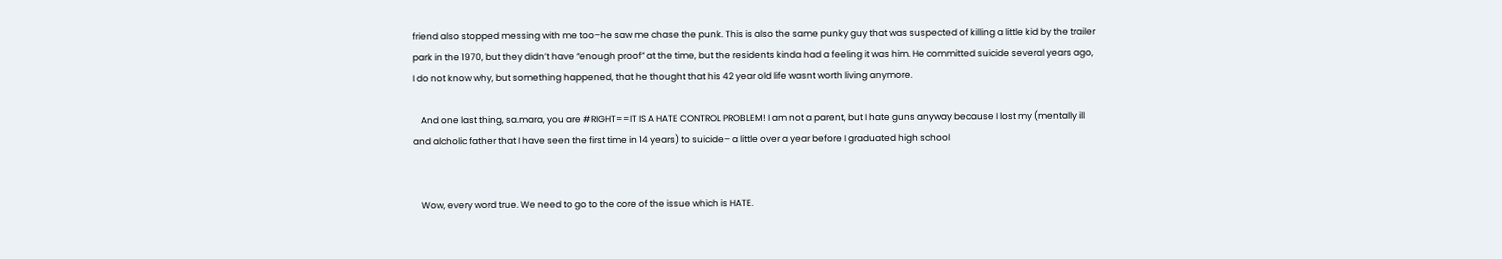friend also stopped messing with me too–he saw me chase the punk. This is also the same punky guy that was suspected of killing a little kid by the trailer park in the 1970, but they didn’t have “enough proof” at the time, but the residents kinda had a feeling it was him. He committed suicide several years ago, I do not know why, but something happened, that he thought that his 42 year old life wasnt worth living anymore.

    And one last thing, sa.mara, you are #RIGHT==IT IS A HATE CONTROL PROBLEM! I am not a parent, but I hate guns anyway because I lost my (mentally ill and alcholic father that I have seen the first time in 14 years) to suicide– a little over a year before I graduated high school


    Wow, every word true. We need to go to the core of the issue which is HATE.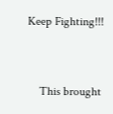Keep Fighting!!!


    This brought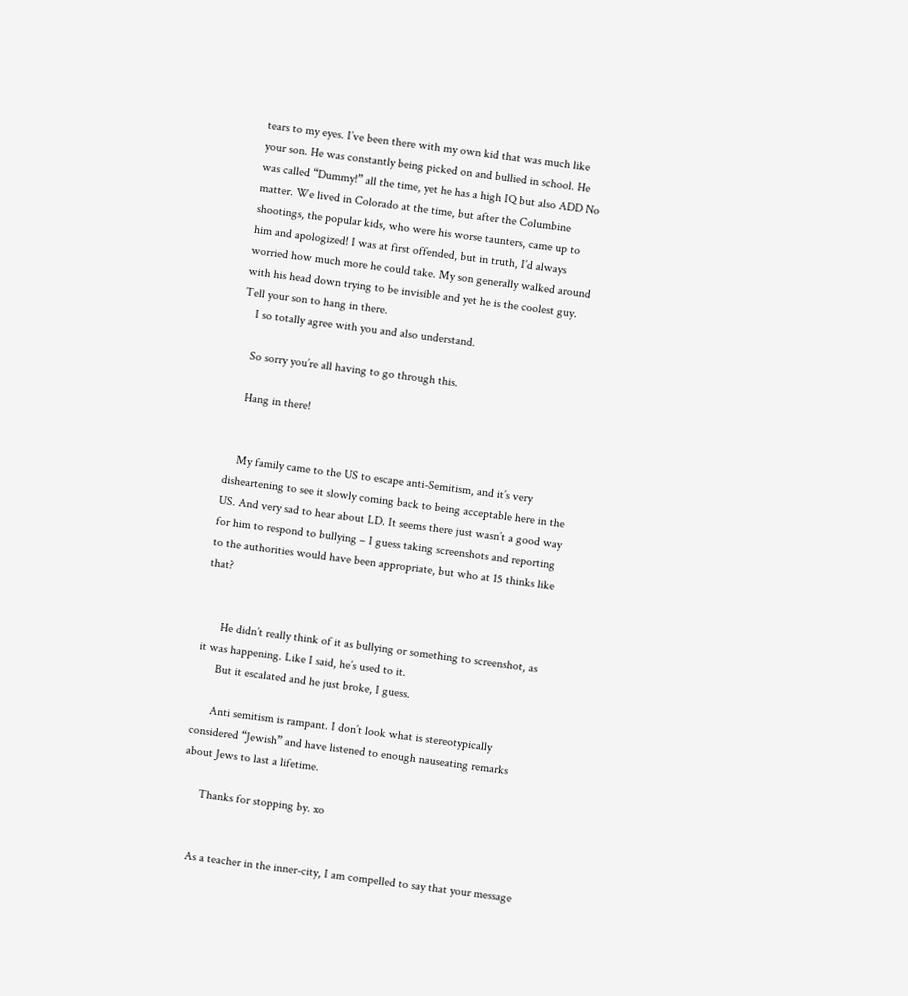tears to my eyes. I’ve been there with my own kid that was much like your son. He was constantly being picked on and bullied in school. He was called “Dummy!” all the time, yet he has a high IQ but also ADD No matter. We lived in Colorado at the time, but after the Columbine shootings, the popular kids, who were his worse taunters, came up to him and apologized! I was at first offended, but in truth, I’d always worried how much more he could take. My son generally walked around with his head down trying to be invisible and yet he is the coolest guy. Tell your son to hang in there.
    I so totally agree with you and also understand.

    So sorry you’re all having to go through this.

    Hang in there!


    My family came to the US to escape anti-Semitism, and it’s very disheartening to see it slowly coming back to being acceptable here in the US. And very sad to hear about LD. It seems there just wasn’t a good way for him to respond to bullying – I guess taking screenshots and reporting to the authorities would have been appropriate, but who at 15 thinks like that?


      He didn’t really think of it as bullying or something to screenshot, as it was happening. Like I said, he’s used to it.
      But it escalated and he just broke, I guess.

      Anti semitism is rampant. I don’t look what is stereotypically considered “Jewish” and have listened to enough nauseating remarks about Jews to last a lifetime.

      Thanks for stopping by. xo


    As a teacher in the inner-city, I am compelled to say that your message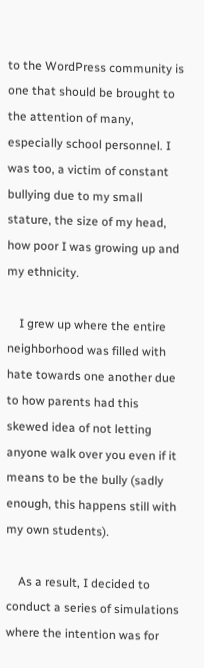to the WordPress community is one that should be brought to the attention of many, especially school personnel. I was too, a victim of constant bullying due to my small stature, the size of my head, how poor I was growing up and my ethnicity.

    I grew up where the entire neighborhood was filled with hate towards one another due to how parents had this skewed idea of not letting anyone walk over you even if it means to be the bully (sadly enough, this happens still with my own students).

    As a result, I decided to conduct a series of simulations where the intention was for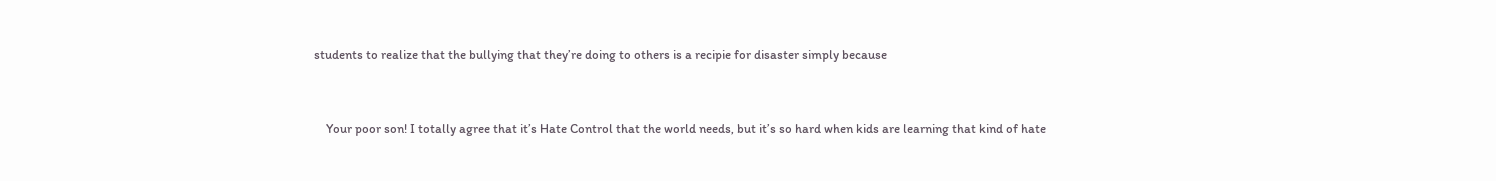students to realize that the bullying that they’re doing to others is a recipie for disaster simply because


    Your poor son! I totally agree that it’s Hate Control that the world needs, but it’s so hard when kids are learning that kind of hate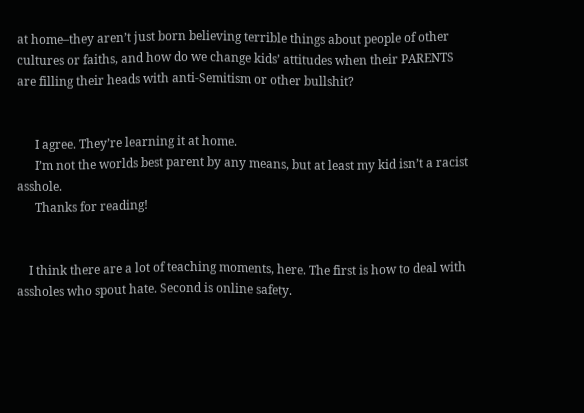at home–they aren’t just born believing terrible things about people of other cultures or faiths, and how do we change kids’ attitudes when their PARENTS are filling their heads with anti-Semitism or other bullshit?


      I agree. They’re learning it at home.
      I’m not the worlds best parent by any means, but at least my kid isn’t a racist asshole.
      Thanks for reading!


    I think there are a lot of teaching moments, here. The first is how to deal with assholes who spout hate. Second is online safety.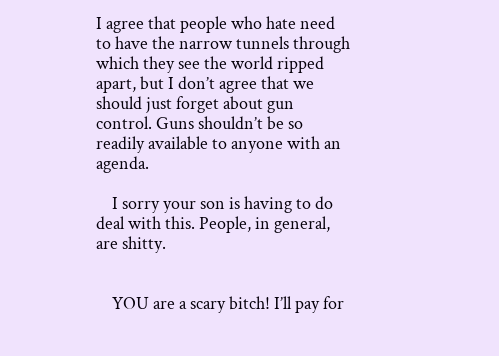I agree that people who hate need to have the narrow tunnels through which they see the world ripped apart, but I don’t agree that we should just forget about gun control. Guns shouldn’t be so readily available to anyone with an agenda.

    I sorry your son is having to do deal with this. People, in general, are shitty.


    YOU are a scary bitch! I’ll pay for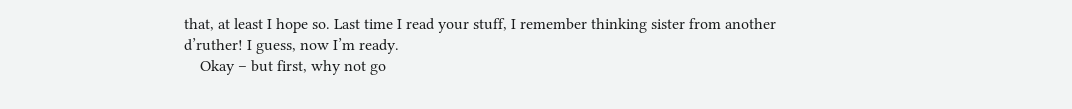that, at least I hope so. Last time I read your stuff, I remember thinking sister from another d’ruther! I guess, now I’m ready.
    Okay – but first, why not go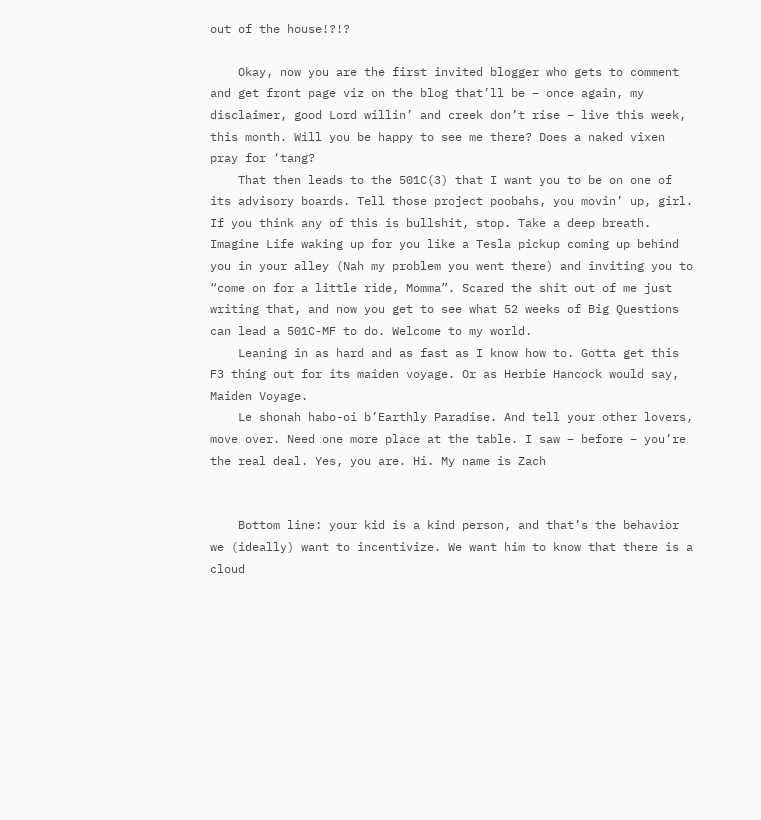out of the house!?!?

    Okay, now you are the first invited blogger who gets to comment and get front page viz on the blog that’ll be – once again, my disclaimer, good Lord willin’ and creek don’t rise – live this week, this month. Will you be happy to see me there? Does a naked vixen pray for ‘tang?
    That then leads to the 501C(3) that I want you to be on one of its advisory boards. Tell those project poobahs, you movin’ up, girl. If you think any of this is bullshit, stop. Take a deep breath. Imagine Life waking up for you like a Tesla pickup coming up behind you in your alley (Nah my problem you went there) and inviting you to “come on for a little ride, Momma”. Scared the shit out of me just writing that, and now you get to see what 52 weeks of Big Questions can lead a 501C-MF to do. Welcome to my world.
    Leaning in as hard and as fast as I know how to. Gotta get this F3 thing out for its maiden voyage. Or as Herbie Hancock would say, Maiden Voyage.
    Le shonah habo-oi b’Earthly Paradise. And tell your other lovers, move over. Need one more place at the table. I saw – before – you’re the real deal. Yes, you are. Hi. My name is Zach


    Bottom line: your kid is a kind person, and that’s the behavior we (ideally) want to incentivize. We want him to know that there is a cloud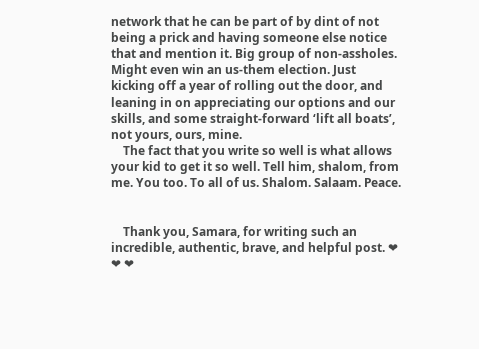network that he can be part of by dint of not being a prick and having someone else notice that and mention it. Big group of non-assholes. Might even win an us-them election. Just kicking off a year of rolling out the door, and leaning in on appreciating our options and our skills, and some straight-forward ‘lift all boats’, not yours, ours, mine.
    The fact that you write so well is what allows your kid to get it so well. Tell him, shalom, from me. You too. To all of us. Shalom. Salaam. Peace.


    Thank you, Samara, for writing such an incredible, authentic, brave, and helpful post. ❤ ❤ ❤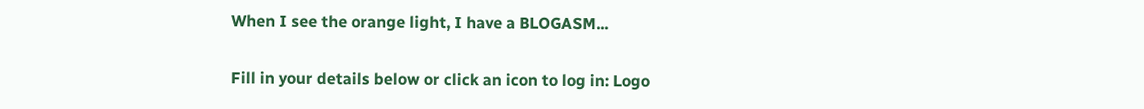When I see the orange light, I have a BLOGASM...

Fill in your details below or click an icon to log in: Logo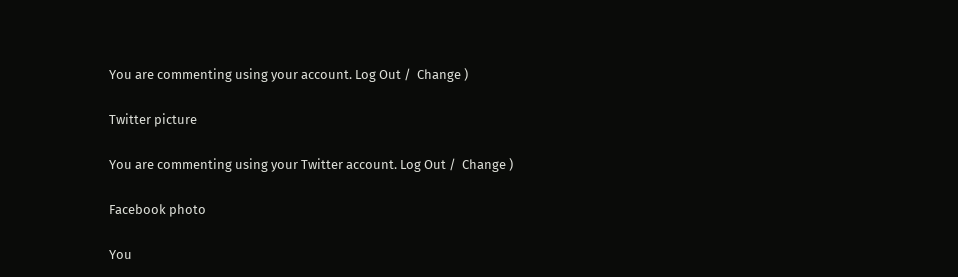You are commenting using your account. Log Out /  Change )

Twitter picture

You are commenting using your Twitter account. Log Out /  Change )

Facebook photo

You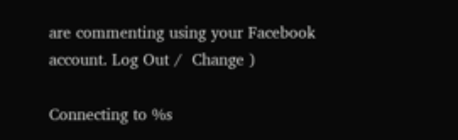are commenting using your Facebook account. Log Out /  Change )

Connecting to %s